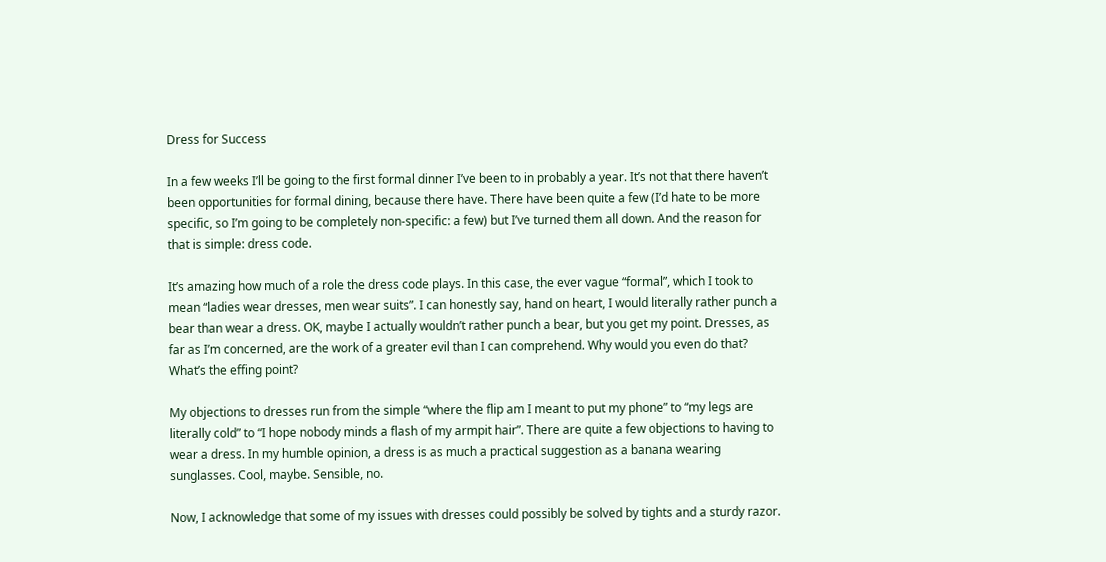Dress for Success

In a few weeks I’ll be going to the first formal dinner I’ve been to in probably a year. It’s not that there haven’t been opportunities for formal dining, because there have. There have been quite a few (I’d hate to be more specific, so I’m going to be completely non-specific: a few) but I’ve turned them all down. And the reason for that is simple: dress code.

It’s amazing how much of a role the dress code plays. In this case, the ever vague “formal”, which I took to mean “ladies wear dresses, men wear suits”. I can honestly say, hand on heart, I would literally rather punch a bear than wear a dress. OK, maybe I actually wouldn’t rather punch a bear, but you get my point. Dresses, as far as I’m concerned, are the work of a greater evil than I can comprehend. Why would you even do that? What’s the effing point?

My objections to dresses run from the simple “where the flip am I meant to put my phone” to “my legs are literally cold” to “I hope nobody minds a flash of my armpit hair”. There are quite a few objections to having to wear a dress. In my humble opinion, a dress is as much a practical suggestion as a banana wearing sunglasses. Cool, maybe. Sensible, no.

Now, I acknowledge that some of my issues with dresses could possibly be solved by tights and a sturdy razor.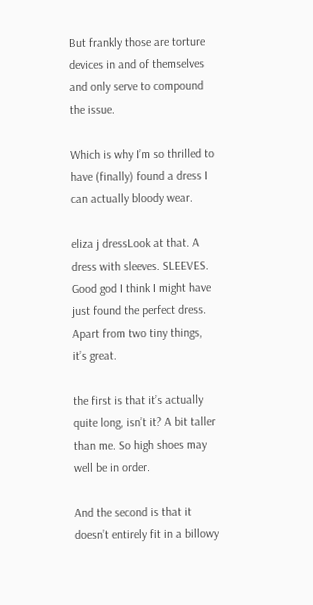But frankly those are torture devices in and of themselves and only serve to compound the issue.

Which is why I’m so thrilled to have (finally) found a dress I can actually bloody wear.

eliza j dressLook at that. A dress with sleeves. SLEEVES. Good god I think I might have just found the perfect dress. Apart from two tiny things, it’s great.

the first is that it’s actually quite long, isn’t it? A bit taller than me. So high shoes may well be in order.

And the second is that it doesn’t entirely fit in a billowy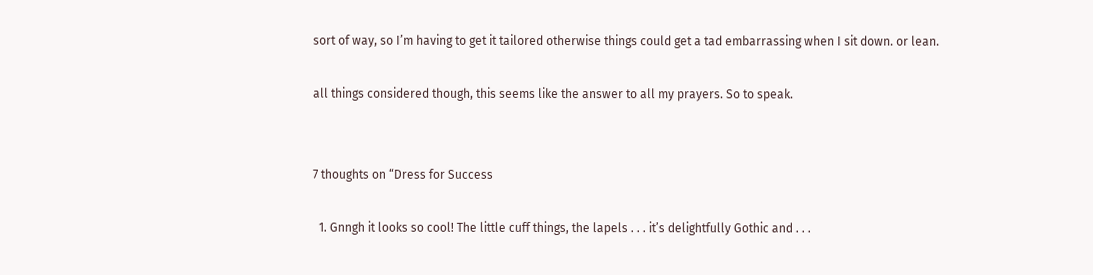sort of way, so I’m having to get it tailored otherwise things could get a tad embarrassing when I sit down. or lean.

all things considered though, this seems like the answer to all my prayers. So to speak.


7 thoughts on “Dress for Success

  1. Gnngh it looks so cool! The little cuff things, the lapels . . . it’s delightfully Gothic and . . .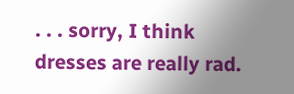. . . sorry, I think dresses are really rad.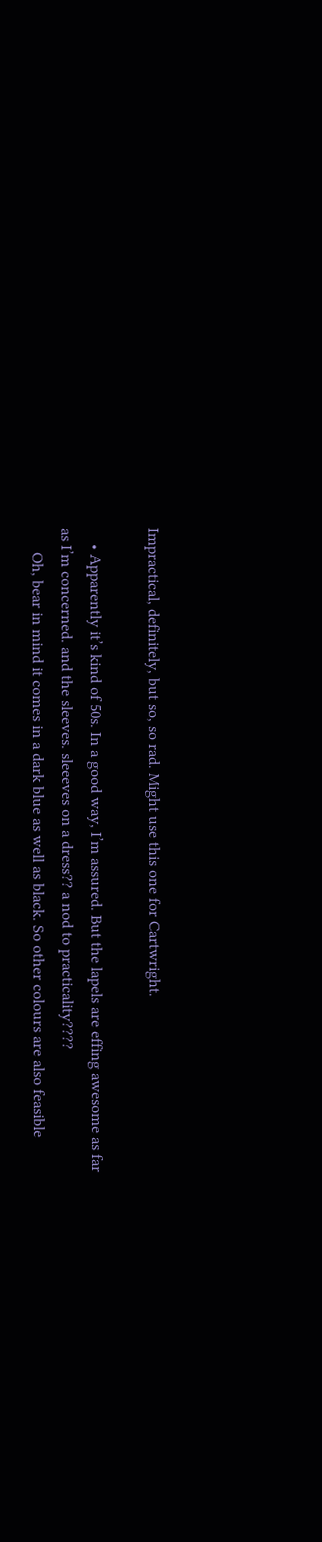Impractical, definitely, but so, so rad. Might use this one for Cartwright.

    • Apparently it’s kind of 50s. In a good way, I’m assured. But the lapels are effing awesome as far as I’m concerned. and the sleeves. sleeeves on a dress?? a nod to practicality????
      Oh, bear in mind it comes in a dark blue as well as black. So other colours are also feasible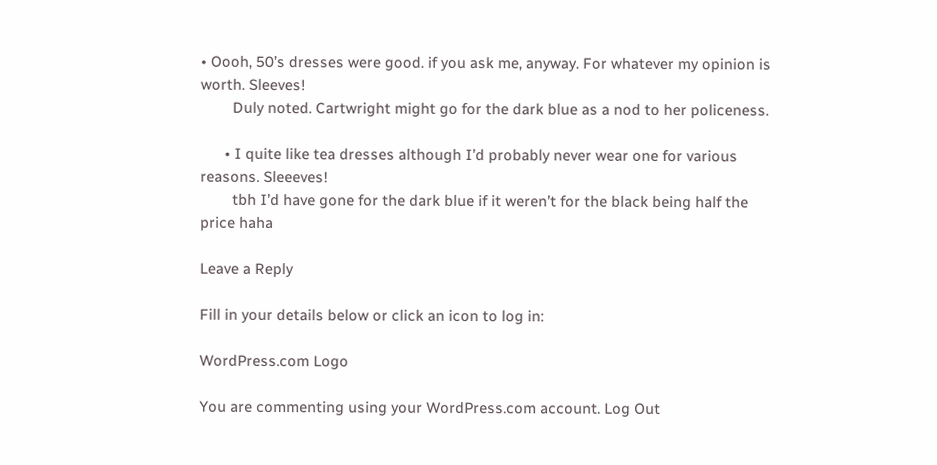• Oooh, 50’s dresses were good. if you ask me, anyway. For whatever my opinion is worth. Sleeves!
        Duly noted. Cartwright might go for the dark blue as a nod to her policeness.

      • I quite like tea dresses although I’d probably never wear one for various reasons. Sleeeves!
        tbh I’d have gone for the dark blue if it weren’t for the black being half the price haha

Leave a Reply

Fill in your details below or click an icon to log in:

WordPress.com Logo

You are commenting using your WordPress.com account. Log Out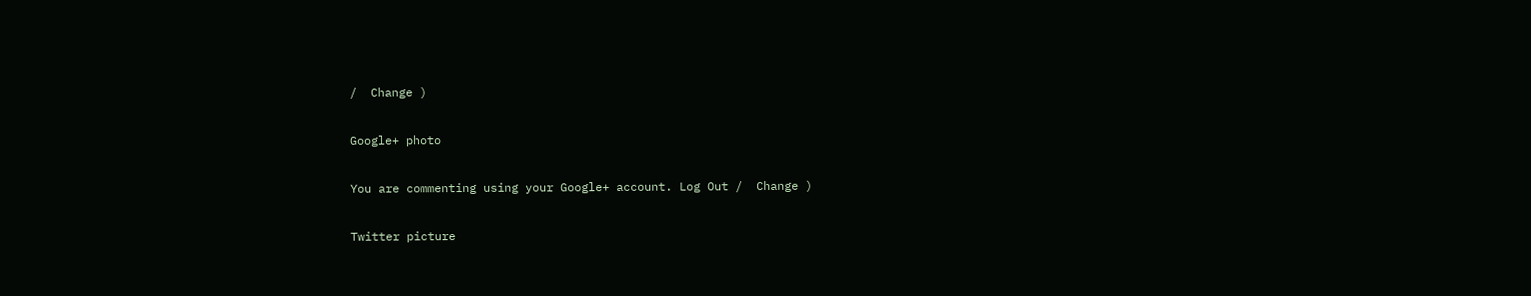/  Change )

Google+ photo

You are commenting using your Google+ account. Log Out /  Change )

Twitter picture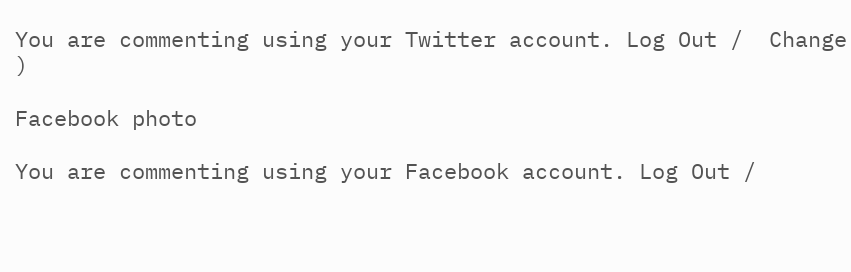You are commenting using your Twitter account. Log Out /  Change )

Facebook photo

You are commenting using your Facebook account. Log Out /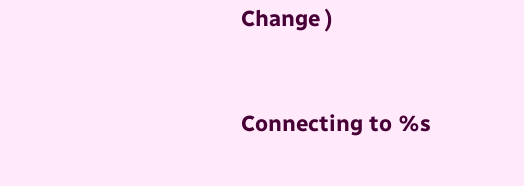Change )


Connecting to %s